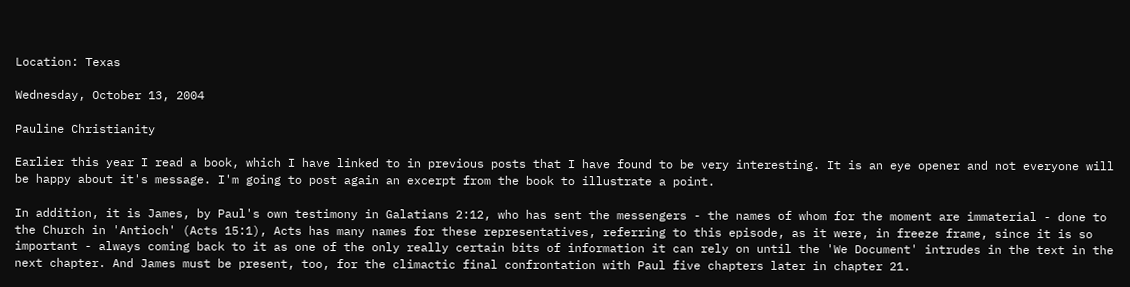Location: Texas

Wednesday, October 13, 2004

Pauline Christianity

Earlier this year I read a book, which I have linked to in previous posts that I have found to be very interesting. It is an eye opener and not everyone will be happy about it's message. I'm going to post again an excerpt from the book to illustrate a point.

In addition, it is James, by Paul's own testimony in Galatians 2:12, who has sent the messengers - the names of whom for the moment are immaterial - done to the Church in 'Antioch' (Acts 15:1), Acts has many names for these representatives, referring to this episode, as it were, in freeze frame, since it is so important - always coming back to it as one of the only really certain bits of information it can rely on until the 'We Document' intrudes in the text in the next chapter. And James must be present, too, for the climactic final confrontation with Paul five chapters later in chapter 21.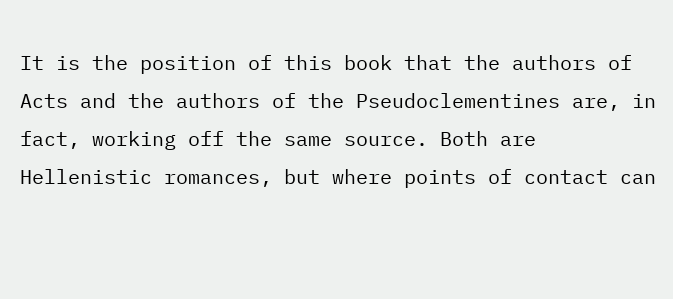It is the position of this book that the authors of Acts and the authors of the Pseudoclementines are, in fact, working off the same source. Both are Hellenistic romances, but where points of contact can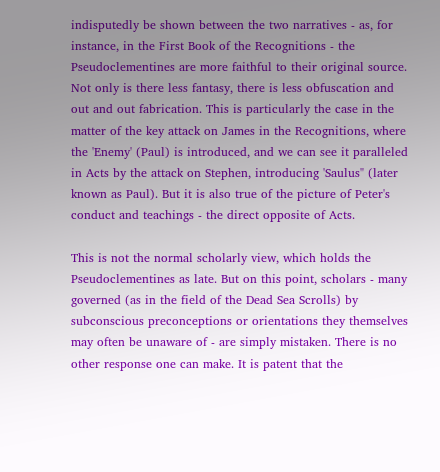indisputedly be shown between the two narratives - as, for instance, in the First Book of the Recognitions - the Pseudoclementines are more faithful to their original source. Not only is there less fantasy, there is less obfuscation and out and out fabrication. This is particularly the case in the matter of the key attack on James in the Recognitions, where the 'Enemy' (Paul) is introduced, and we can see it paralleled in Acts by the attack on Stephen, introducing 'Saulus" (later known as Paul). But it is also true of the picture of Peter's conduct and teachings - the direct opposite of Acts.

This is not the normal scholarly view, which holds the Pseudoclementines as late. But on this point, scholars - many governed (as in the field of the Dead Sea Scrolls) by subconscious preconceptions or orientations they themselves may often be unaware of - are simply mistaken. There is no other response one can make. It is patent that the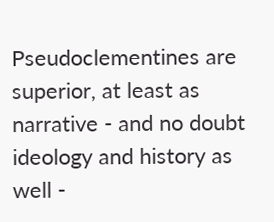Pseudoclementines are superior, at least as narrative - and no doubt ideology and history as well -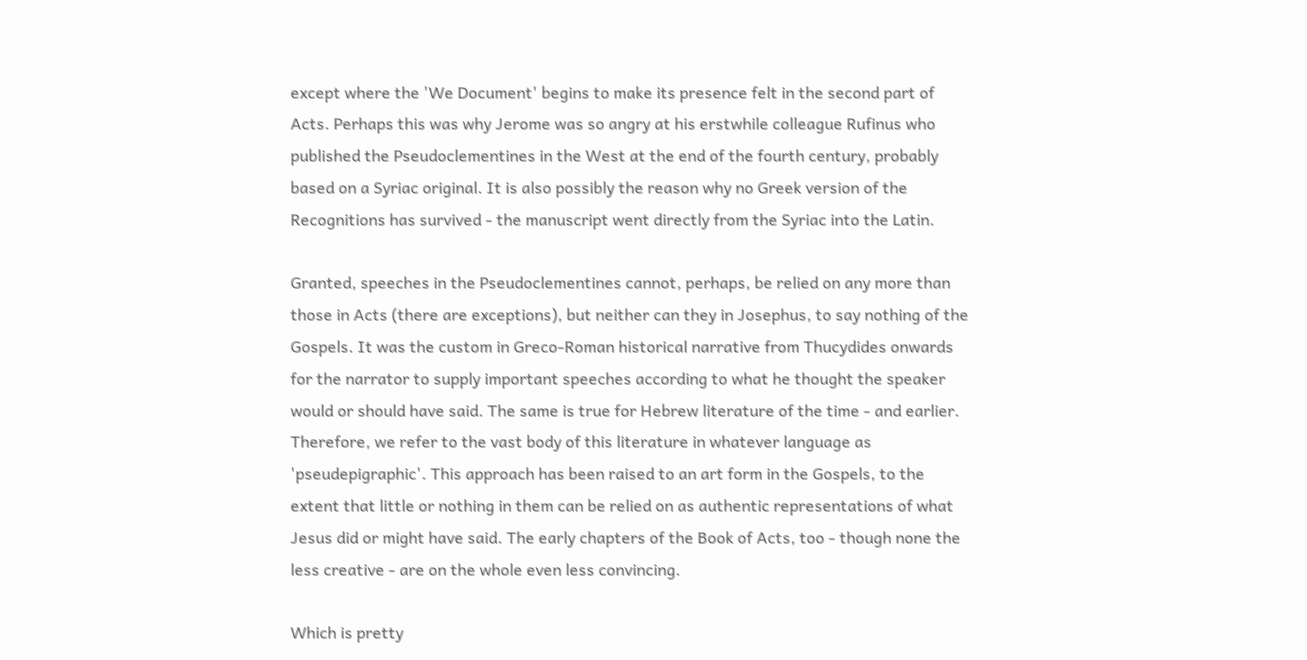except where the 'We Document' begins to make its presence felt in the second part of Acts. Perhaps this was why Jerome was so angry at his erstwhile colleague Rufinus who published the Pseudoclementines in the West at the end of the fourth century, probably based on a Syriac original. It is also possibly the reason why no Greek version of the Recognitions has survived - the manuscript went directly from the Syriac into the Latin.

Granted, speeches in the Pseudoclementines cannot, perhaps, be relied on any more than those in Acts (there are exceptions), but neither can they in Josephus, to say nothing of the Gospels. It was the custom in Greco-Roman historical narrative from Thucydides onwards for the narrator to supply important speeches according to what he thought the speaker would or should have said. The same is true for Hebrew literature of the time - and earlier. Therefore, we refer to the vast body of this literature in whatever language as 'pseudepigraphic'. This approach has been raised to an art form in the Gospels, to the extent that little or nothing in them can be relied on as authentic representations of what Jesus did or might have said. The early chapters of the Book of Acts, too - though none the less creative - are on the whole even less convincing.

Which is pretty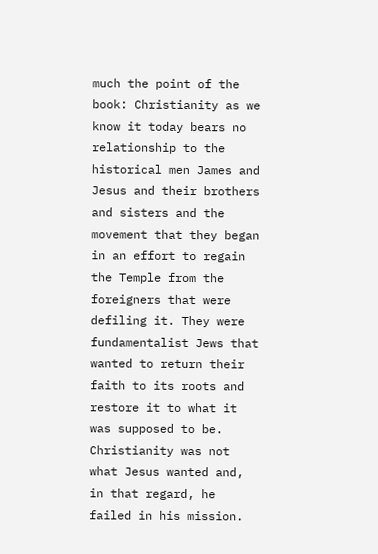much the point of the book: Christianity as we know it today bears no relationship to the historical men James and Jesus and their brothers and sisters and the movement that they began in an effort to regain the Temple from the foreigners that were defiling it. They were fundamentalist Jews that wanted to return their faith to its roots and restore it to what it was supposed to be. Christianity was not what Jesus wanted and, in that regard, he failed in his mission.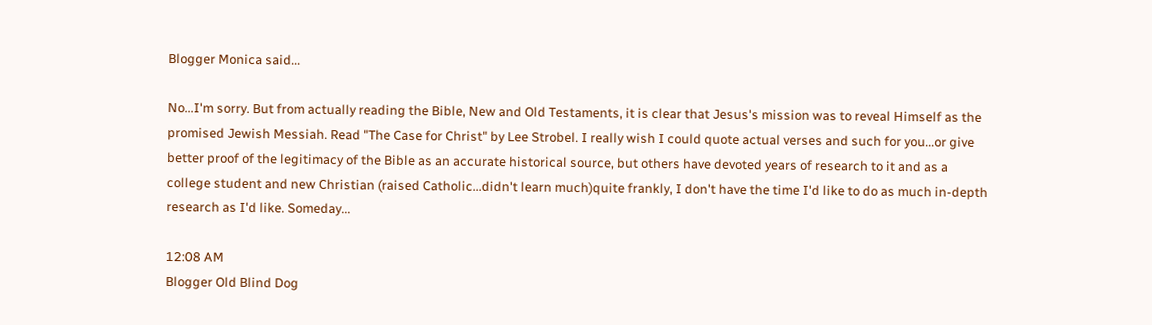Blogger Monica said...

No...I'm sorry. But from actually reading the Bible, New and Old Testaments, it is clear that Jesus's mission was to reveal Himself as the promised Jewish Messiah. Read "The Case for Christ" by Lee Strobel. I really wish I could quote actual verses and such for you...or give better proof of the legitimacy of the Bible as an accurate historical source, but others have devoted years of research to it and as a college student and new Christian (raised Catholic...didn't learn much)quite frankly, I don't have the time I'd like to do as much in-depth research as I'd like. Someday...

12:08 AM
Blogger Old Blind Dog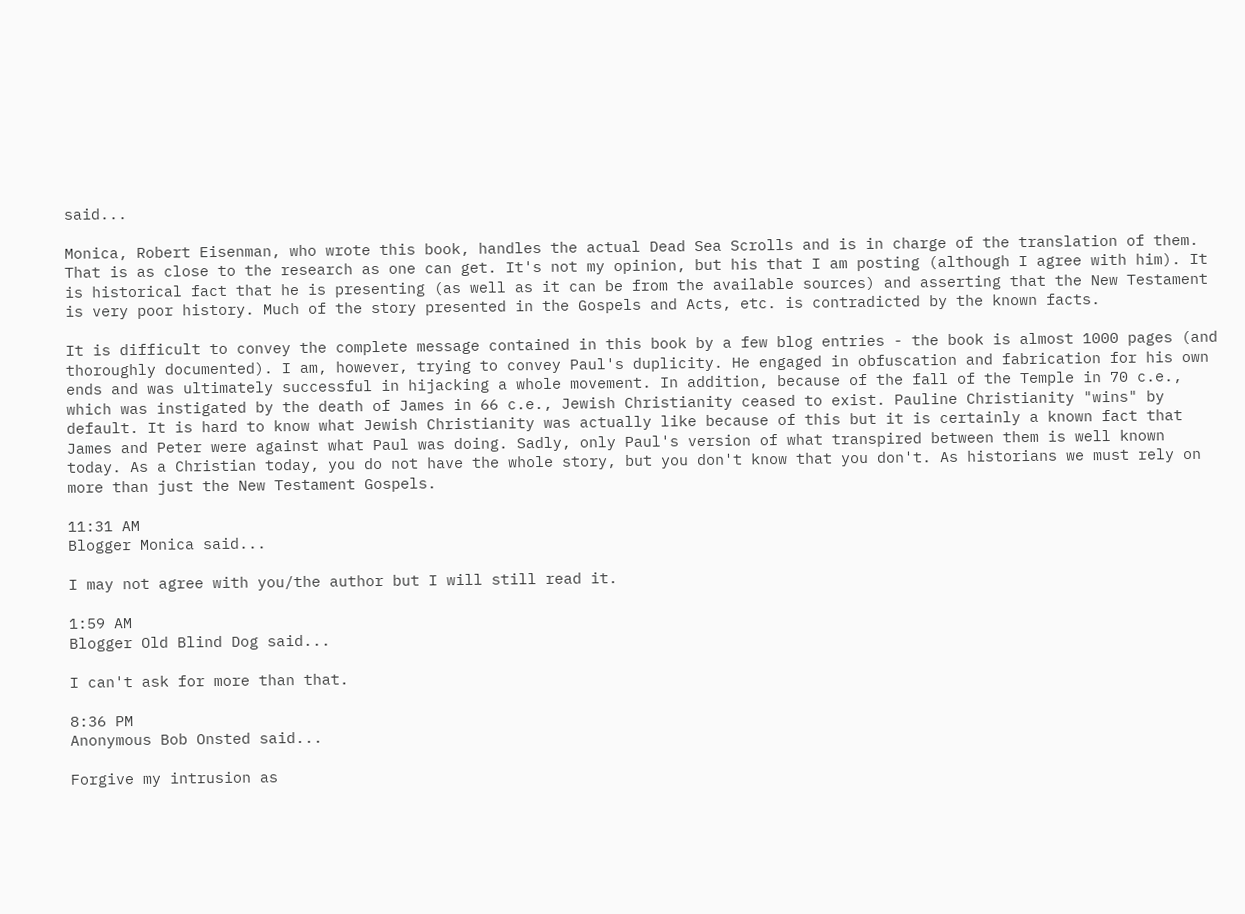said...

Monica, Robert Eisenman, who wrote this book, handles the actual Dead Sea Scrolls and is in charge of the translation of them. That is as close to the research as one can get. It's not my opinion, but his that I am posting (although I agree with him). It is historical fact that he is presenting (as well as it can be from the available sources) and asserting that the New Testament is very poor history. Much of the story presented in the Gospels and Acts, etc. is contradicted by the known facts.

It is difficult to convey the complete message contained in this book by a few blog entries - the book is almost 1000 pages (and thoroughly documented). I am, however, trying to convey Paul's duplicity. He engaged in obfuscation and fabrication for his own ends and was ultimately successful in hijacking a whole movement. In addition, because of the fall of the Temple in 70 c.e., which was instigated by the death of James in 66 c.e., Jewish Christianity ceased to exist. Pauline Christianity "wins" by default. It is hard to know what Jewish Christianity was actually like because of this but it is certainly a known fact that James and Peter were against what Paul was doing. Sadly, only Paul's version of what transpired between them is well known today. As a Christian today, you do not have the whole story, but you don't know that you don't. As historians we must rely on more than just the New Testament Gospels.

11:31 AM
Blogger Monica said...

I may not agree with you/the author but I will still read it.

1:59 AM
Blogger Old Blind Dog said...

I can't ask for more than that.

8:36 PM
Anonymous Bob Onsted said...

Forgive my intrusion as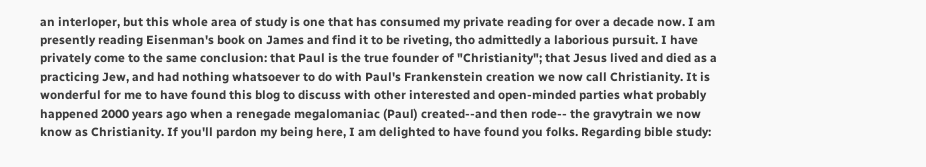an interloper, but this whole area of study is one that has consumed my private reading for over a decade now. I am presently reading Eisenman's book on James and find it to be riveting, tho admittedly a laborious pursuit. I have privately come to the same conclusion: that Paul is the true founder of "Christianity"; that Jesus lived and died as a practicing Jew, and had nothing whatsoever to do with Paul's Frankenstein creation we now call Christianity. It is wonderful for me to have found this blog to discuss with other interested and open-minded parties what probably happened 2000 years ago when a renegade megalomaniac (Paul) created--and then rode-- the gravytrain we now know as Christianity. If you'll pardon my being here, I am delighted to have found you folks. Regarding bible study: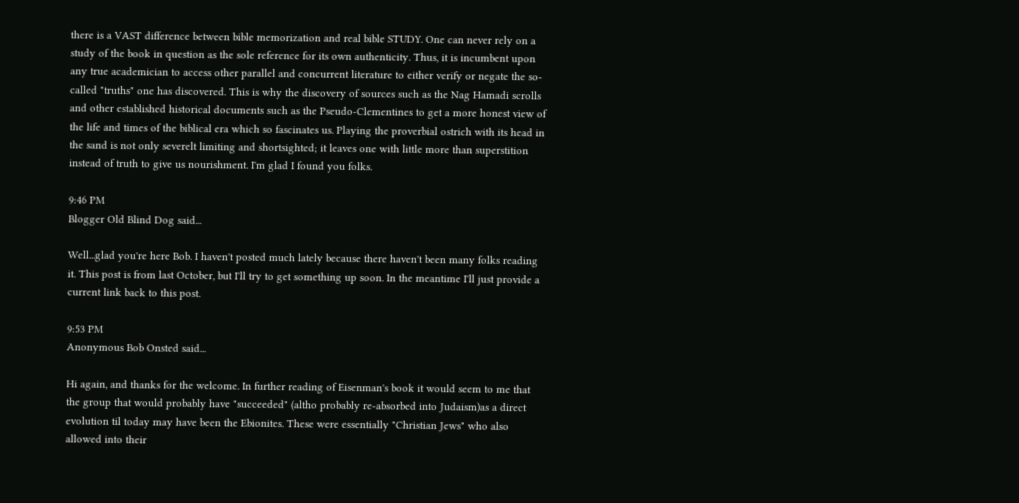there is a VAST difference between bible memorization and real bible STUDY. One can never rely on a study of the book in question as the sole reference for its own authenticity. Thus, it is incumbent upon any true academician to access other parallel and concurrent literature to either verify or negate the so-called "truths" one has discovered. This is why the discovery of sources such as the Nag Hamadi scrolls and other established historical documents such as the Pseudo-Clementines to get a more honest view of the life and times of the biblical era which so fascinates us. Playing the proverbial ostrich with its head in the sand is not only severelt limiting and shortsighted; it leaves one with little more than superstition instead of truth to give us nourishment. I'm glad I found you folks.

9:46 PM
Blogger Old Blind Dog said...

Well...glad you're here Bob. I haven't posted much lately because there haven't been many folks reading it. This post is from last October, but I'll try to get something up soon. In the meantime I'll just provide a current link back to this post.

9:53 PM
Anonymous Bob Onsted said...

Hi again, and thanks for the welcome. In further reading of Eisenman's book it would seem to me that the group that would probably have "succeeded" (altho probably re-absorbed into Judaism)as a direct evolution til today may have been the Ebionites. These were essentially "Christian Jews" who also allowed into their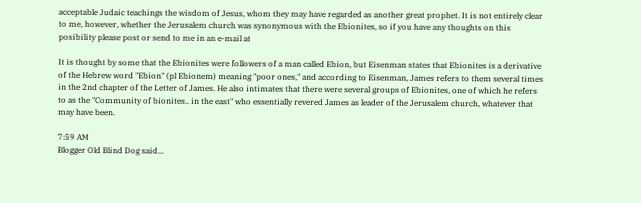acceptable Judaic teachings the wisdom of Jesus, whom they may have regarded as another great prophet. It is not entirely clear to me, however, whether the Jerusalem church was synonymous with the Ebionites, so if you have any thoughts on this posibility please post or send to me in an e-mail at

It is thought by some that the Ebionites were followers of a man called Ebion, but Eisenman states that Ebionites is a derivative of the Hebrew word "Ebion" (pl Ebionem) meaning "poor ones," and according to Eisenman, James refers to them several times in the 2nd chapter of the Letter of James. He also intimates that there were several groups of Ebionites, one of which he refers to as the "Community of bionites.. in the east" who essentially revered James as leader of the Jerusalem church, whatever that may have been.

7:59 AM
Blogger Old Blind Dog said...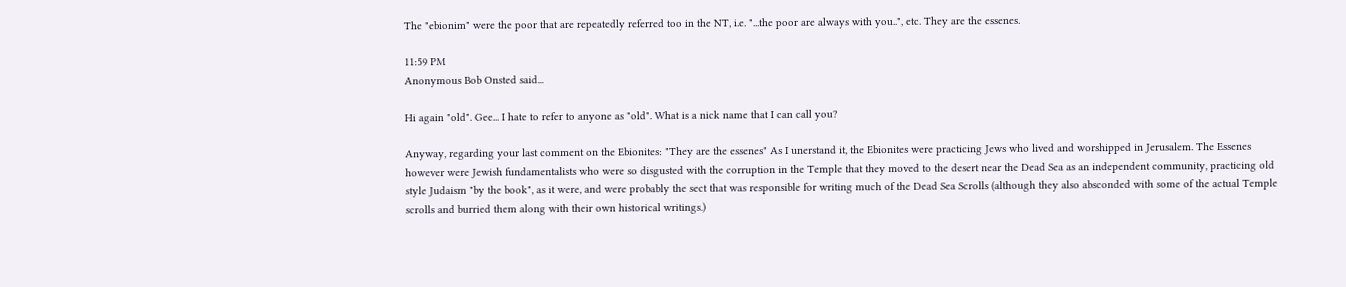The "ebionim" were the poor that are repeatedly referred too in the NT, i.e. "...the poor are always with you..", etc. They are the essenes.

11:59 PM
Anonymous Bob Onsted said...

Hi again "old". Gee... I hate to refer to anyone as "old". What is a nick name that I can call you?

Anyway, regarding your last comment on the Ebionites: "They are the essenes" As I unerstand it, the Ebionites were practicing Jews who lived and worshipped in Jerusalem. The Essenes however were Jewish fundamentalists who were so disgusted with the corruption in the Temple that they moved to the desert near the Dead Sea as an independent community, practicing old style Judaism "by the book", as it were, and were probably the sect that was responsible for writing much of the Dead Sea Scrolls (although they also absconded with some of the actual Temple scrolls and burried them along with their own historical writings.)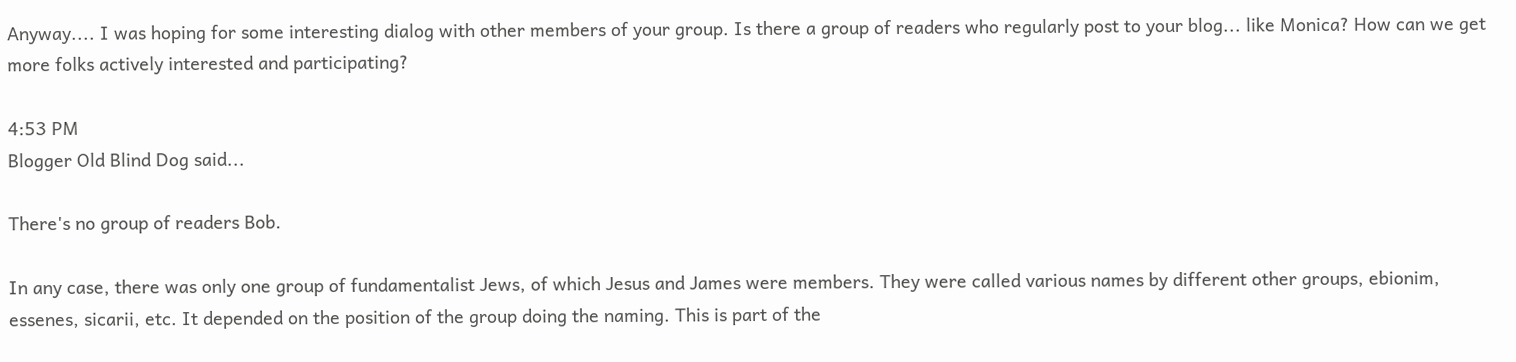Anyway.... I was hoping for some interesting dialog with other members of your group. Is there a group of readers who regularly post to your blog... like Monica? How can we get more folks actively interested and participating?

4:53 PM
Blogger Old Blind Dog said...

There's no group of readers Bob.

In any case, there was only one group of fundamentalist Jews, of which Jesus and James were members. They were called various names by different other groups, ebionim, essenes, sicarii, etc. It depended on the position of the group doing the naming. This is part of the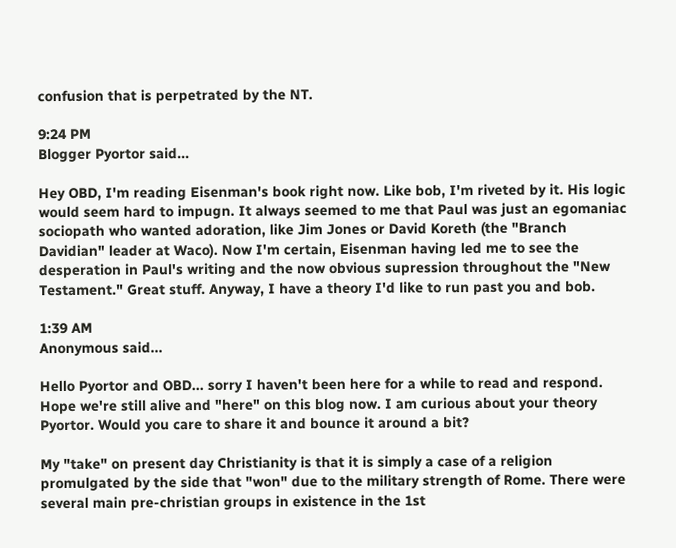confusion that is perpetrated by the NT.

9:24 PM
Blogger Pyortor said...

Hey OBD, I'm reading Eisenman's book right now. Like bob, I'm riveted by it. His logic would seem hard to impugn. It always seemed to me that Paul was just an egomaniac sociopath who wanted adoration, like Jim Jones or David Koreth (the "Branch Davidian" leader at Waco). Now I'm certain, Eisenman having led me to see the desperation in Paul's writing and the now obvious supression throughout the "New Testament." Great stuff. Anyway, I have a theory I'd like to run past you and bob.

1:39 AM
Anonymous said...

Hello Pyortor and OBD... sorry I haven't been here for a while to read and respond. Hope we're still alive and "here" on this blog now. I am curious about your theory Pyortor. Would you care to share it and bounce it around a bit?

My "take" on present day Christianity is that it is simply a case of a religion promulgated by the side that "won" due to the military strength of Rome. There were several main pre-christian groups in existence in the 1st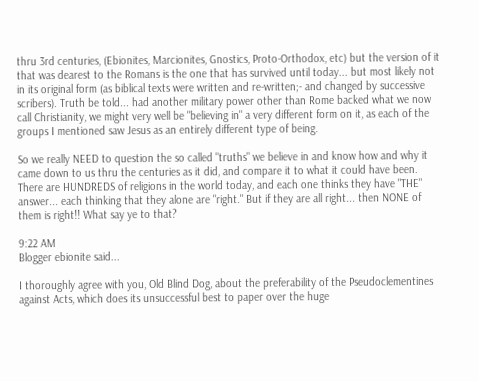thru 3rd centuries, (Ebionites, Marcionites, Gnostics, Proto-Orthodox, etc) but the version of it that was dearest to the Romans is the one that has survived until today... but most likely not in its original form (as biblical texts were written and re-written;- and changed by successive scribers). Truth be told... had another military power other than Rome backed what we now call Christianity, we might very well be "believing in" a very different form on it, as each of the groups I mentioned saw Jesus as an entirely different type of being.

So we really NEED to question the so called "truths" we believe in and know how and why it came down to us thru the centuries as it did, and compare it to what it could have been. There are HUNDREDS of religions in the world today, and each one thinks they have "THE" answer... each thinking that they alone are "right." But if they are all right... then NONE of them is right!! What say ye to that?

9:22 AM
Blogger ebionite said...

I thoroughly agree with you, Old Blind Dog, about the preferability of the Pseudoclementines against Acts, which does its unsuccessful best to paper over the huge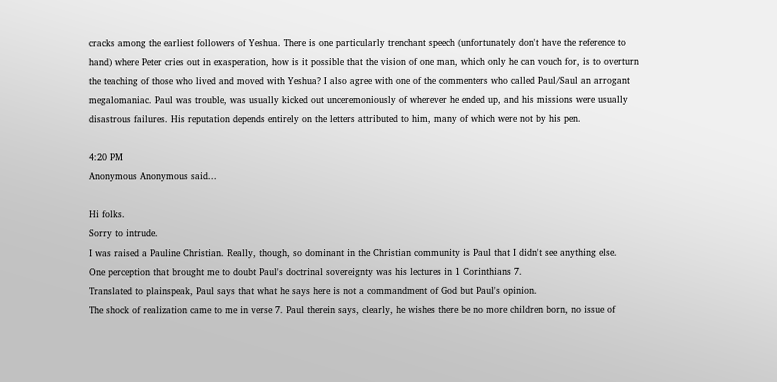cracks among the earliest followers of Yeshua. There is one particularly trenchant speech (unfortunately don't have the reference to hand) where Peter cries out in exasperation, how is it possible that the vision of one man, which only he can vouch for, is to overturn the teaching of those who lived and moved with Yeshua? I also agree with one of the commenters who called Paul/Saul an arrogant megalomaniac. Paul was trouble, was usually kicked out unceremoniously of wherever he ended up, and his missions were usually disastrous failures. His reputation depends entirely on the letters attributed to him, many of which were not by his pen.

4:20 PM
Anonymous Anonymous said...

Hi folks.
Sorry to intrude.
I was raised a Pauline Christian. Really, though, so dominant in the Christian community is Paul that I didn't see anything else.
One perception that brought me to doubt Paul's doctrinal sovereignty was his lectures in 1 Corinthians 7.
Translated to plainspeak, Paul says that what he says here is not a commandment of God but Paul's opinion.
The shock of realization came to me in verse 7. Paul therein says, clearly, he wishes there be no more children born, no issue of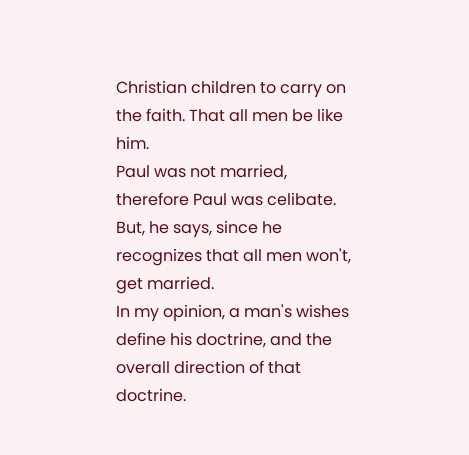Christian children to carry on the faith. That all men be like him.
Paul was not married, therefore Paul was celibate.
But, he says, since he recognizes that all men won't, get married.
In my opinion, a man's wishes define his doctrine, and the overall direction of that doctrine.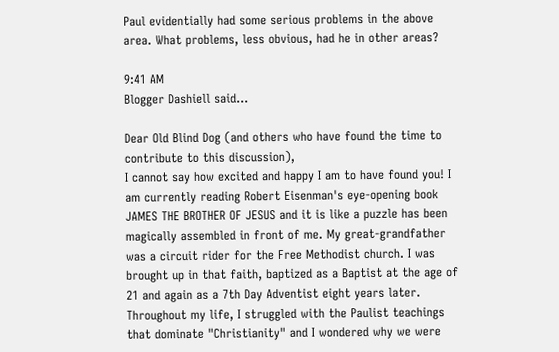Paul evidentially had some serious problems in the above area. What problems, less obvious, had he in other areas?

9:41 AM
Blogger Dashiell said...

Dear Old Blind Dog (and others who have found the time to contribute to this discussion),
I cannot say how excited and happy I am to have found you! I am currently reading Robert Eisenman's eye-opening book JAMES THE BROTHER OF JESUS and it is like a puzzle has been magically assembled in front of me. My great-grandfather was a circuit rider for the Free Methodist church. I was brought up in that faith, baptized as a Baptist at the age of 21 and again as a 7th Day Adventist eight years later. Throughout my life, I struggled with the Paulist teachings that dominate "Christianity" and I wondered why we were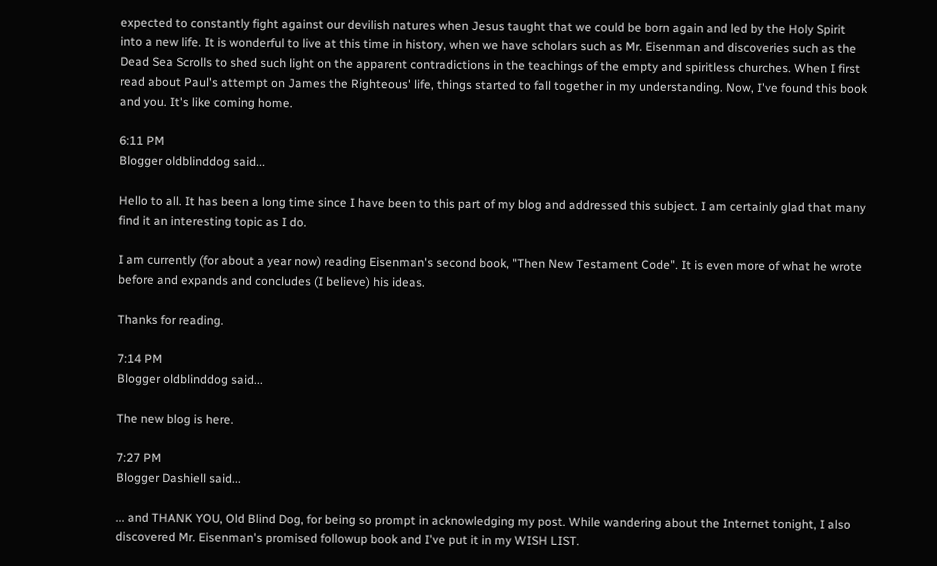expected to constantly fight against our devilish natures when Jesus taught that we could be born again and led by the Holy Spirit into a new life. It is wonderful to live at this time in history, when we have scholars such as Mr. Eisenman and discoveries such as the Dead Sea Scrolls to shed such light on the apparent contradictions in the teachings of the empty and spiritless churches. When I first read about Paul's attempt on James the Righteous' life, things started to fall together in my understanding. Now, I've found this book and you. It's like coming home.

6:11 PM
Blogger oldblinddog said...

Hello to all. It has been a long time since I have been to this part of my blog and addressed this subject. I am certainly glad that many find it an interesting topic as I do.

I am currently (for about a year now) reading Eisenman's second book, "Then New Testament Code". It is even more of what he wrote before and expands and concludes (I believe) his ideas.

Thanks for reading.

7:14 PM
Blogger oldblinddog said...

The new blog is here.

7:27 PM
Blogger Dashiell said...

... and THANK YOU, Old Blind Dog, for being so prompt in acknowledging my post. While wandering about the Internet tonight, I also discovered Mr. Eisenman's promised followup book and I've put it in my WISH LIST.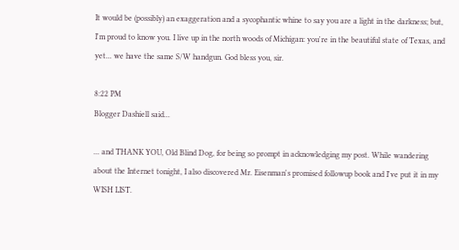It would be (possibly) an exaggeration and a sycophantic whine to say you are a light in the darkness; but, I'm proud to know you. I live up in the north woods of Michigan: you're in the beautiful state of Texas, and yet... we have the same S/W handgun. God bless you, sir.

8:22 PM
Blogger Dashiell said...

... and THANK YOU, Old Blind Dog, for being so prompt in acknowledging my post. While wandering about the Internet tonight, I also discovered Mr. Eisenman's promised followup book and I've put it in my WISH LIST.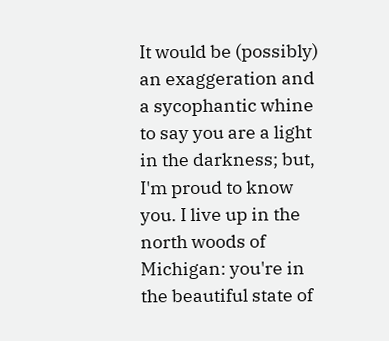It would be (possibly) an exaggeration and a sycophantic whine to say you are a light in the darkness; but, I'm proud to know you. I live up in the north woods of Michigan: you're in the beautiful state of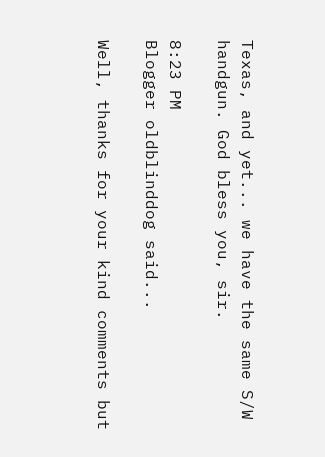Texas, and yet... we have the same S/W handgun. God bless you, sir.

8:23 PM
Blogger oldblinddog said...

Well, thanks for your kind comments but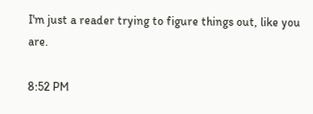I'm just a reader trying to figure things out, like you are.

8:52 PM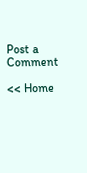Post a Comment

<< Home